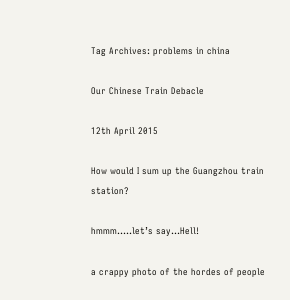Tag Archives: problems in china

Our Chinese Train Debacle

12th April 2015

How would I sum up the Guangzhou train station?

hmmm…..let’s say…Hell!

a crappy photo of the hordes of people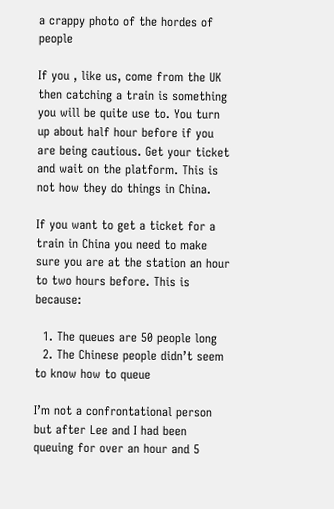a crappy photo of the hordes of people

If you , like us, come from the UK then catching a train is something you will be quite use to. You turn up about half hour before if you are being cautious. Get your ticket and wait on the platform. This is not how they do things in China.

If you want to get a ticket for a train in China you need to make sure you are at the station an hour to two hours before. This is because:

  1. The queues are 50 people long
  2. The Chinese people didn’t seem to know how to queue

I’m not a confrontational person but after Lee and I had been queuing for over an hour and 5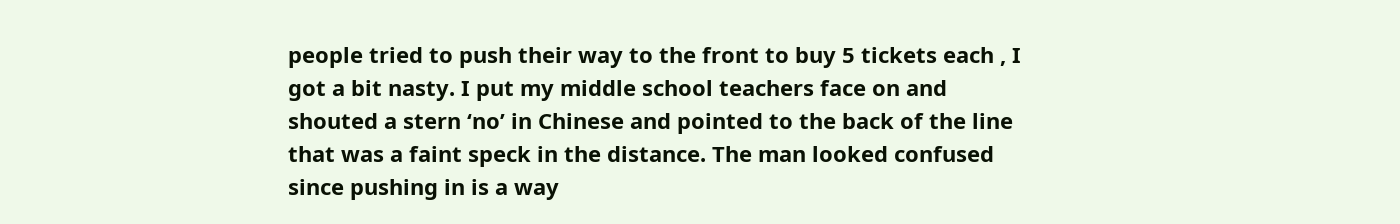people tried to push their way to the front to buy 5 tickets each , I got a bit nasty. I put my middle school teachers face on and shouted a stern ‘no’ in Chinese and pointed to the back of the line that was a faint speck in the distance. The man looked confused since pushing in is a way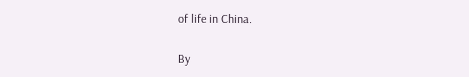of life in China.

By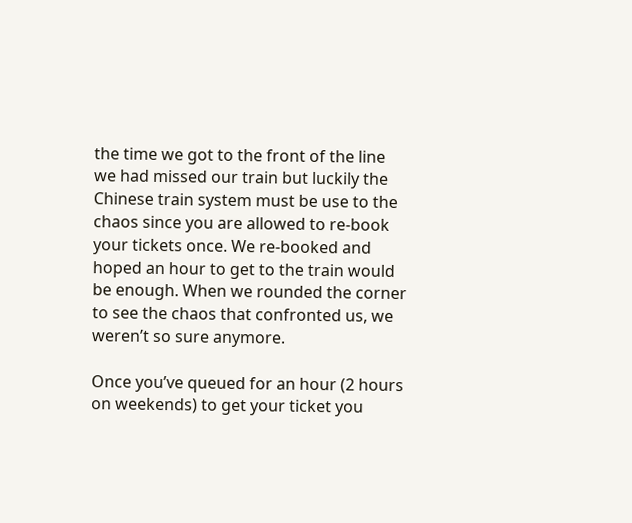the time we got to the front of the line we had missed our train but luckily the Chinese train system must be use to the chaos since you are allowed to re-book your tickets once. We re-booked and hoped an hour to get to the train would be enough. When we rounded the corner to see the chaos that confronted us, we weren’t so sure anymore.

Once you’ve queued for an hour (2 hours on weekends) to get your ticket you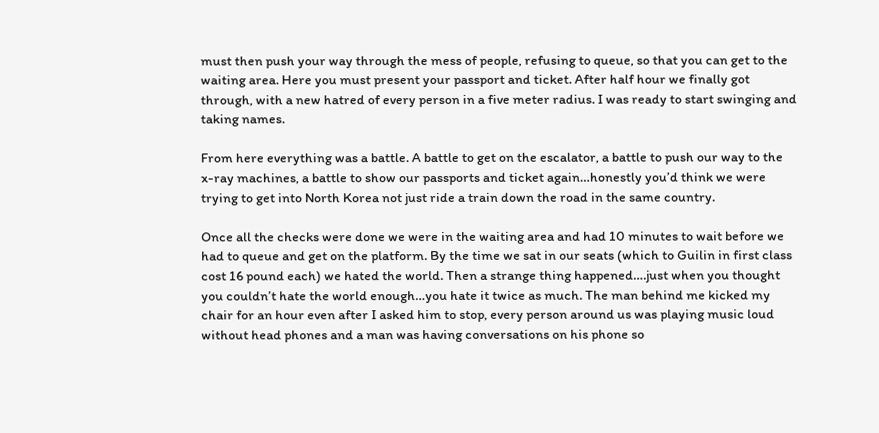must then push your way through the mess of people, refusing to queue, so that you can get to the waiting area. Here you must present your passport and ticket. After half hour we finally got through, with a new hatred of every person in a five meter radius. I was ready to start swinging and taking names.

From here everything was a battle. A battle to get on the escalator, a battle to push our way to the x-ray machines, a battle to show our passports and ticket again…honestly you’d think we were trying to get into North Korea not just ride a train down the road in the same country.

Once all the checks were done we were in the waiting area and had 10 minutes to wait before we had to queue and get on the platform. By the time we sat in our seats (which to Guilin in first class cost 16 pound each) we hated the world. Then a strange thing happened….just when you thought you couldn’t hate the world enough…you hate it twice as much. The man behind me kicked my chair for an hour even after I asked him to stop, every person around us was playing music loud without head phones and a man was having conversations on his phone so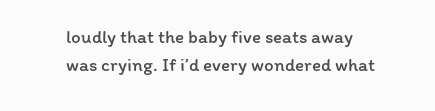loudly that the baby five seats away was crying. If i’d every wondered what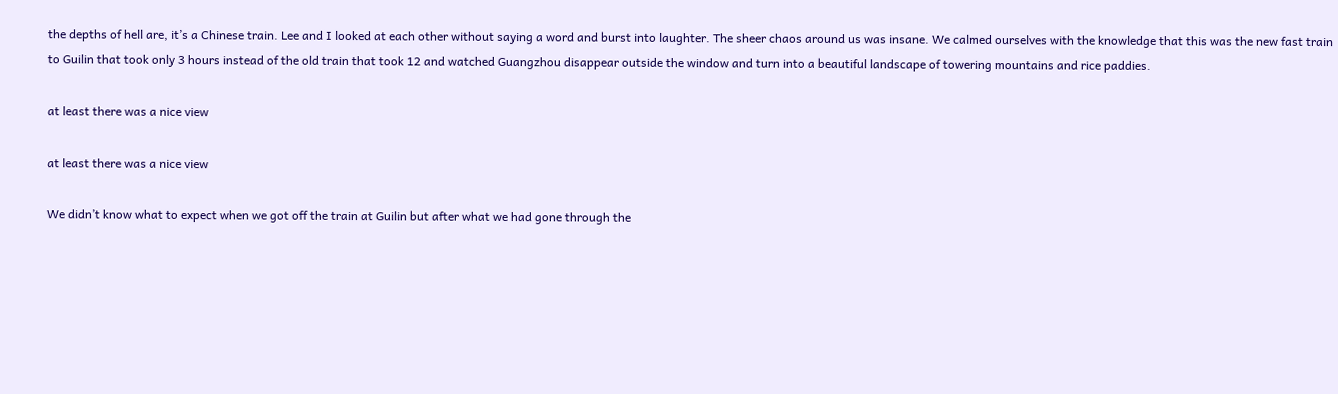the depths of hell are, it’s a Chinese train. Lee and I looked at each other without saying a word and burst into laughter. The sheer chaos around us was insane. We calmed ourselves with the knowledge that this was the new fast train to Guilin that took only 3 hours instead of the old train that took 12 and watched Guangzhou disappear outside the window and turn into a beautiful landscape of towering mountains and rice paddies.

at least there was a nice view

at least there was a nice view

We didn’t know what to expect when we got off the train at Guilin but after what we had gone through the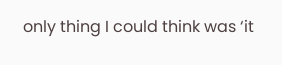only thing I could think was ‘it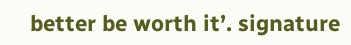better be worth it’. signature